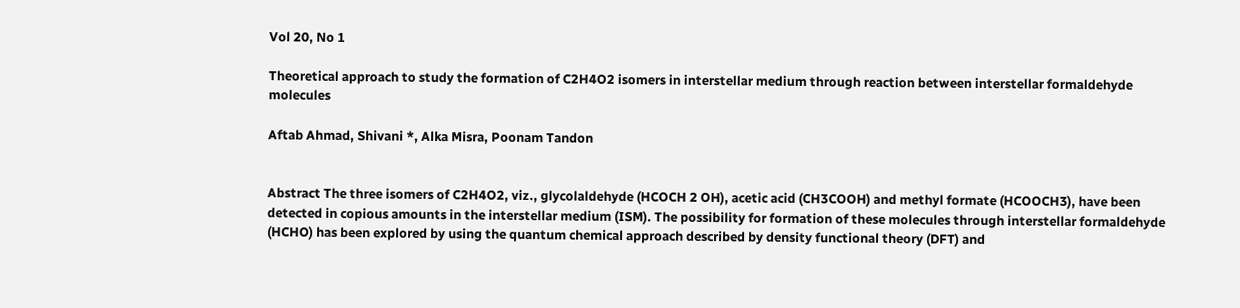Vol 20, No 1

Theoretical approach to study the formation of C2H4O2 isomers in interstellar medium through reaction between interstellar formaldehyde molecules

Aftab Ahmad, Shivani *, Alka Misra, Poonam Tandon


Abstract The three isomers of C2H4O2, viz., glycolaldehyde (HCOCH 2 OH), acetic acid (CH3COOH) and methyl formate (HCOOCH3), have been detected in copious amounts in the interstellar medium (ISM). The possibility for formation of these molecules through interstellar formaldehyde (HCHO) has been explored by using the quantum chemical approach described by density functional theory (DFT) and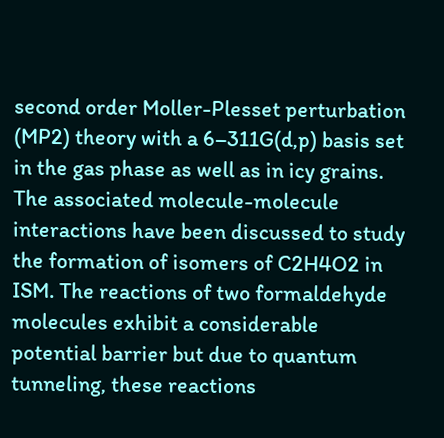second order Moller-Plesset perturbation (MP2) theory with a 6–311G(d,p) basis set in the gas phase as well as in icy grains. The associated molecule-molecule interactions have been discussed to study the formation of isomers of C2H4O2 in ISM. The reactions of two formaldehyde molecules exhibit a considerable potential barrier but due to quantum tunneling, these reactions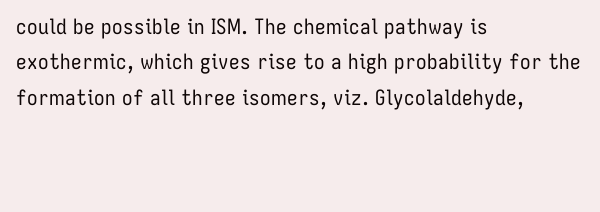could be possible in ISM. The chemical pathway is exothermic, which gives rise to a high probability for the formation of all three isomers, viz. Glycolaldehyde,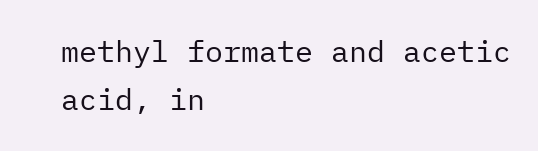methyl formate and acetic acid, in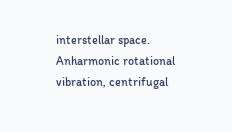interstellar space. Anharmonic rotational vibration, centrifugal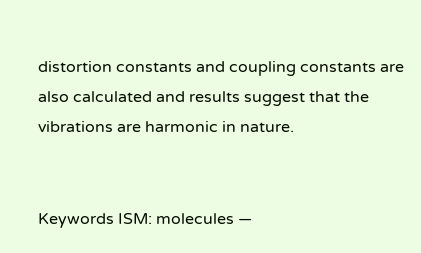distortion constants and coupling constants are also calculated and results suggest that the vibrations are harmonic in nature.


Keywords ISM: molecules —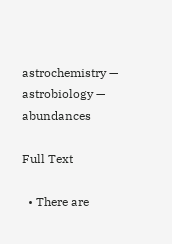astrochemistry — astrobiology — abundances

Full Text

  • There are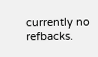currently no refbacks.